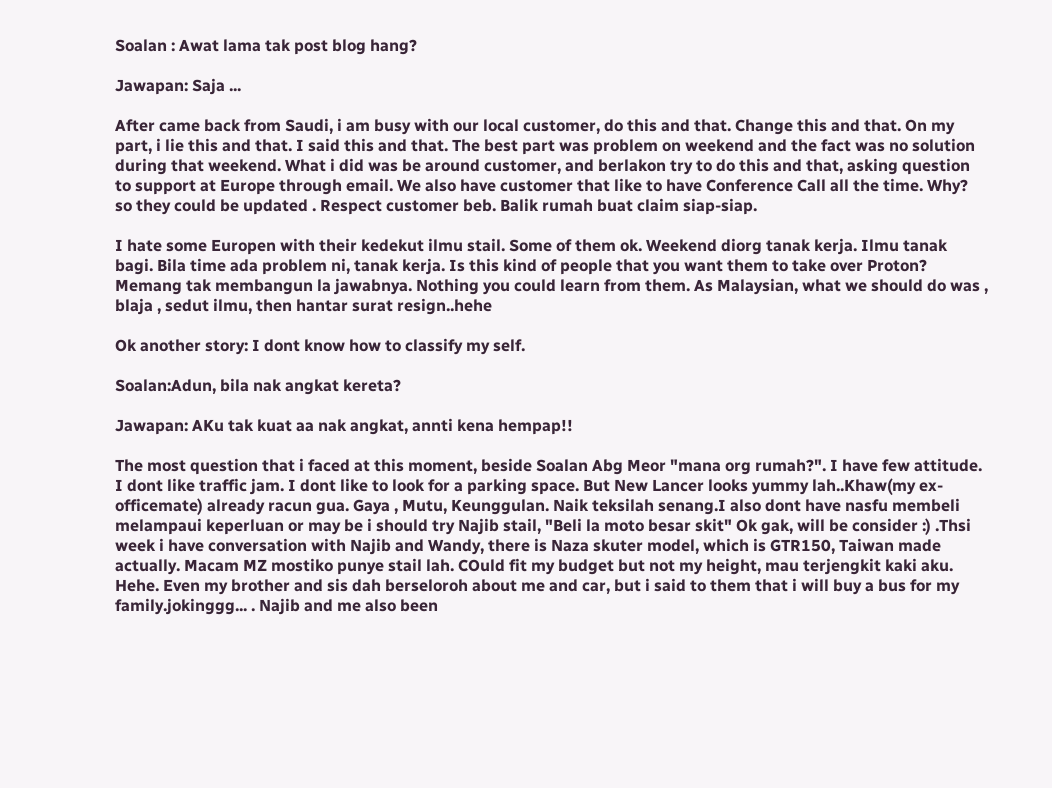Soalan : Awat lama tak post blog hang?

Jawapan: Saja ...

After came back from Saudi, i am busy with our local customer, do this and that. Change this and that. On my part, i lie this and that. I said this and that. The best part was problem on weekend and the fact was no solution during that weekend. What i did was be around customer, and berlakon try to do this and that, asking question to support at Europe through email. We also have customer that like to have Conference Call all the time. Why? so they could be updated . Respect customer beb. Balik rumah buat claim siap-siap.

I hate some Europen with their kedekut ilmu stail. Some of them ok. Weekend diorg tanak kerja. Ilmu tanak bagi. Bila time ada problem ni, tanak kerja. Is this kind of people that you want them to take over Proton? Memang tak membangun la jawabnya. Nothing you could learn from them. As Malaysian, what we should do was , blaja , sedut ilmu, then hantar surat resign..hehe

Ok another story: I dont know how to classify my self.

Soalan:Adun, bila nak angkat kereta?

Jawapan: AKu tak kuat aa nak angkat, annti kena hempap!!

The most question that i faced at this moment, beside Soalan Abg Meor "mana org rumah?". I have few attitude. I dont like traffic jam. I dont like to look for a parking space. But New Lancer looks yummy lah..Khaw(my ex-officemate) already racun gua. Gaya , Mutu, Keunggulan. Naik teksilah senang.I also dont have nasfu membeli melampaui keperluan or may be i should try Najib stail, "Beli la moto besar skit" Ok gak, will be consider :) .Thsi week i have conversation with Najib and Wandy, there is Naza skuter model, which is GTR150, Taiwan made actually. Macam MZ mostiko punye stail lah. COuld fit my budget but not my height, mau terjengkit kaki aku. Hehe. Even my brother and sis dah berseloroh about me and car, but i said to them that i will buy a bus for my family.jokinggg... . Najib and me also been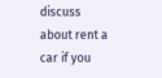discuss about rent a car if you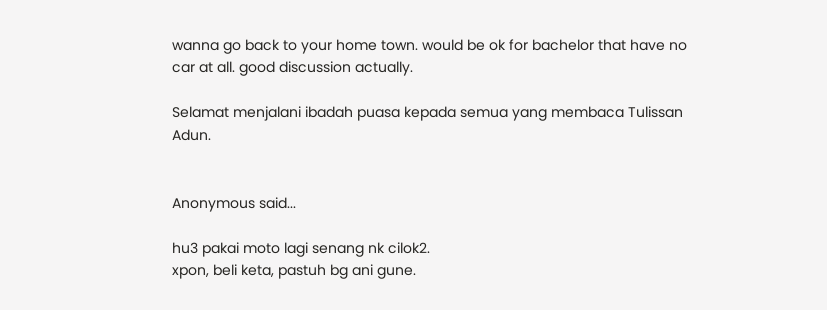wanna go back to your home town. would be ok for bachelor that have no car at all. good discussion actually.

Selamat menjalani ibadah puasa kepada semua yang membaca Tulissan Adun.


Anonymous said...

hu3 pakai moto lagi senang nk cilok2.
xpon, beli keta, pastuh bg ani gune.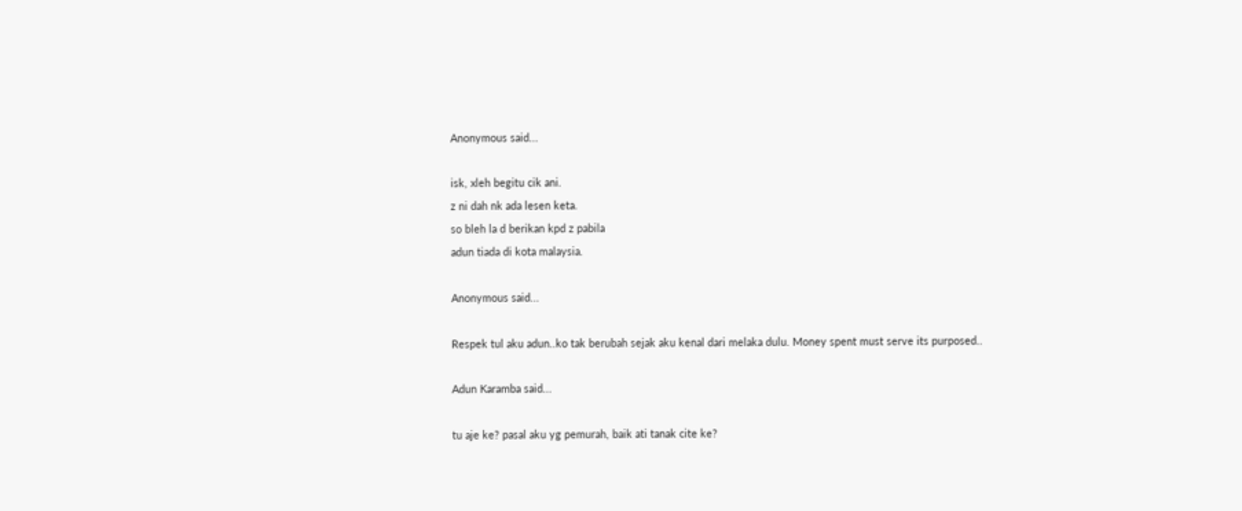Anonymous said...

isk, xleh begitu cik ani.
z ni dah nk ada lesen keta.
so bleh la d berikan kpd z pabila
adun tiada di kota malaysia.

Anonymous said...

Respek tul aku adun..ko tak berubah sejak aku kenal dari melaka dulu. Money spent must serve its purposed..

Adun Karamba said...

tu aje ke? pasal aku yg pemurah, baik ati tanak cite ke?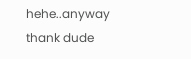hehe..anyway thank dude